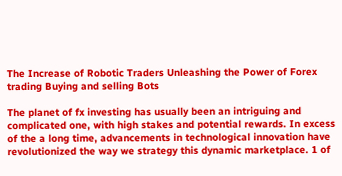The Increase of Robotic Traders Unleashing the Power of Forex trading Buying and selling Bots

The planet of fx investing has usually been an intriguing and complicated one, with high stakes and potential rewards. In excess of the a long time, advancements in technological innovation have revolutionized the way we strategy this dynamic marketplace. 1 of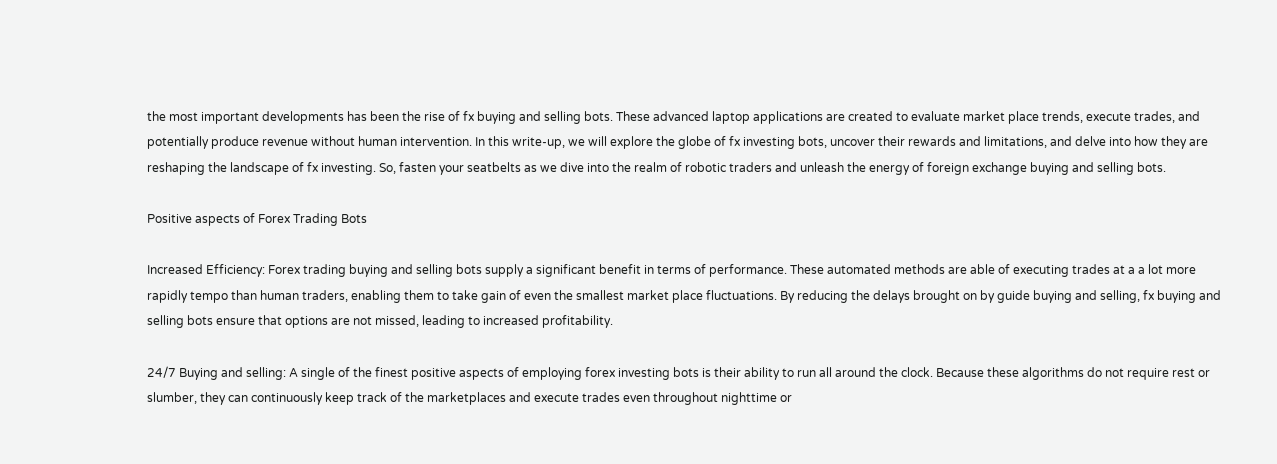the most important developments has been the rise of fx buying and selling bots. These advanced laptop applications are created to evaluate market place trends, execute trades, and potentially produce revenue without human intervention. In this write-up, we will explore the globe of fx investing bots, uncover their rewards and limitations, and delve into how they are reshaping the landscape of fx investing. So, fasten your seatbelts as we dive into the realm of robotic traders and unleash the energy of foreign exchange buying and selling bots.

Positive aspects of Forex Trading Bots

Increased Efficiency: Forex trading buying and selling bots supply a significant benefit in terms of performance. These automated methods are able of executing trades at a a lot more rapidly tempo than human traders, enabling them to take gain of even the smallest market place fluctuations. By reducing the delays brought on by guide buying and selling, fx buying and selling bots ensure that options are not missed, leading to increased profitability.

24/7 Buying and selling: A single of the finest positive aspects of employing forex investing bots is their ability to run all around the clock. Because these algorithms do not require rest or slumber, they can continuously keep track of the marketplaces and execute trades even throughout nighttime or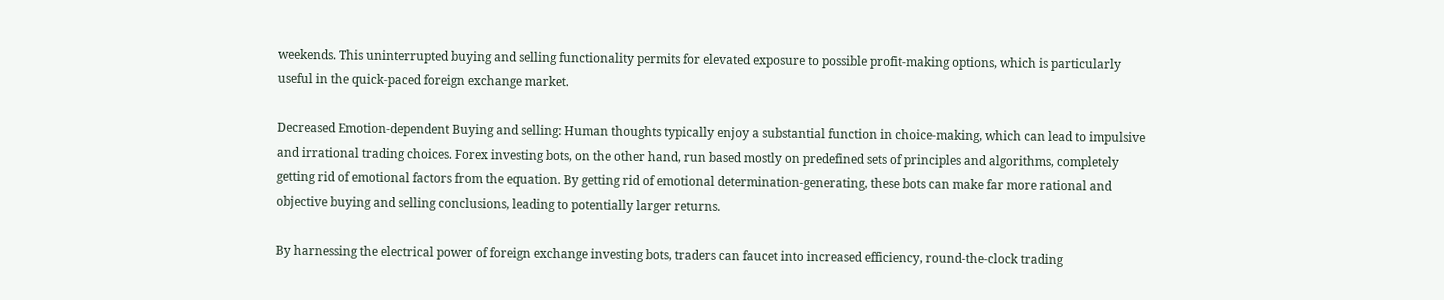weekends. This uninterrupted buying and selling functionality permits for elevated exposure to possible profit-making options, which is particularly useful in the quick-paced foreign exchange market.

Decreased Emotion-dependent Buying and selling: Human thoughts typically enjoy a substantial function in choice-making, which can lead to impulsive and irrational trading choices. Forex investing bots, on the other hand, run based mostly on predefined sets of principles and algorithms, completely getting rid of emotional factors from the equation. By getting rid of emotional determination-generating, these bots can make far more rational and objective buying and selling conclusions, leading to potentially larger returns.

By harnessing the electrical power of foreign exchange investing bots, traders can faucet into increased efficiency, round-the-clock trading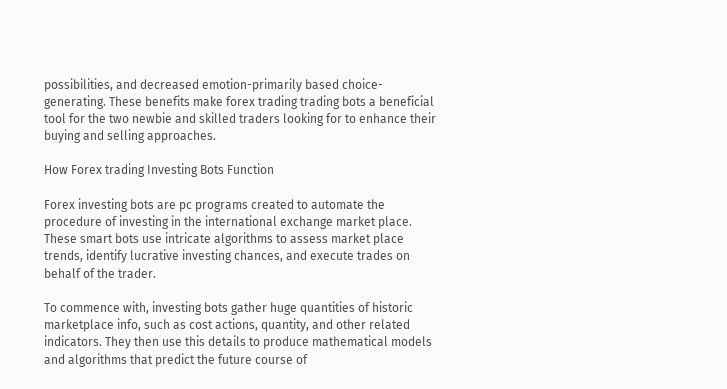possibilities, and decreased emotion-primarily based choice-generating. These benefits make forex trading trading bots a beneficial tool for the two newbie and skilled traders looking for to enhance their buying and selling approaches.

How Forex trading Investing Bots Function

Forex investing bots are pc programs created to automate the procedure of investing in the international exchange market place. These smart bots use intricate algorithms to assess market place trends, identify lucrative investing chances, and execute trades on behalf of the trader.

To commence with, investing bots gather huge quantities of historic marketplace info, such as cost actions, quantity, and other related indicators. They then use this details to produce mathematical models and algorithms that predict the future course of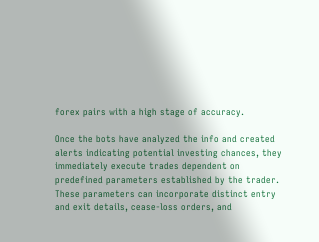forex pairs with a high stage of accuracy.

Once the bots have analyzed the info and created alerts indicating potential investing chances, they immediately execute trades dependent on predefined parameters established by the trader. These parameters can incorporate distinct entry and exit details, cease-loss orders, and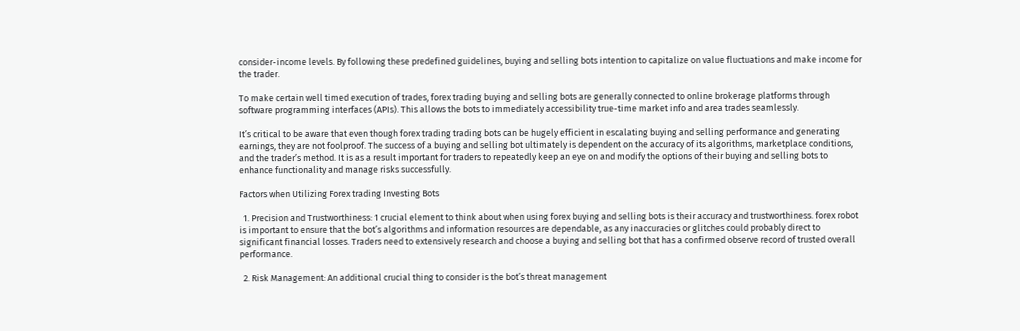consider-income levels. By following these predefined guidelines, buying and selling bots intention to capitalize on value fluctuations and make income for the trader.

To make certain well timed execution of trades, forex trading buying and selling bots are generally connected to online brokerage platforms through software programming interfaces (APIs). This allows the bots to immediately accessibility true-time market info and area trades seamlessly.

It’s critical to be aware that even though forex trading trading bots can be hugely efficient in escalating buying and selling performance and generating earnings, they are not foolproof. The success of a buying and selling bot ultimately is dependent on the accuracy of its algorithms, marketplace conditions, and the trader’s method. It is as a result important for traders to repeatedly keep an eye on and modify the options of their buying and selling bots to enhance functionality and manage risks successfully.

Factors when Utilizing Forex trading Investing Bots

  1. Precision and Trustworthiness: 1 crucial element to think about when using forex buying and selling bots is their accuracy and trustworthiness. forex robot is important to ensure that the bot’s algorithms and information resources are dependable, as any inaccuracies or glitches could probably direct to significant financial losses. Traders need to extensively research and choose a buying and selling bot that has a confirmed observe record of trusted overall performance.

  2. Risk Management: An additional crucial thing to consider is the bot’s threat management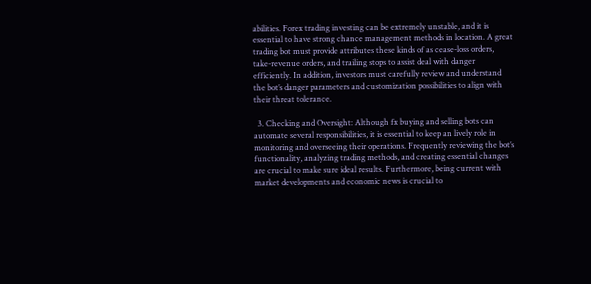abilities. Forex trading investing can be extremely unstable, and it is essential to have strong chance management methods in location. A great trading bot must provide attributes these kinds of as cease-loss orders, take-revenue orders, and trailing stops to assist deal with danger efficiently. In addition, investors must carefully review and understand the bot’s danger parameters and customization possibilities to align with their threat tolerance.

  3. Checking and Oversight: Although fx buying and selling bots can automate several responsibilities, it is essential to keep an lively role in monitoring and overseeing their operations. Frequently reviewing the bot’s functionality, analyzing trading methods, and creating essential changes are crucial to make sure ideal results. Furthermore, being current with market developments and economic news is crucial to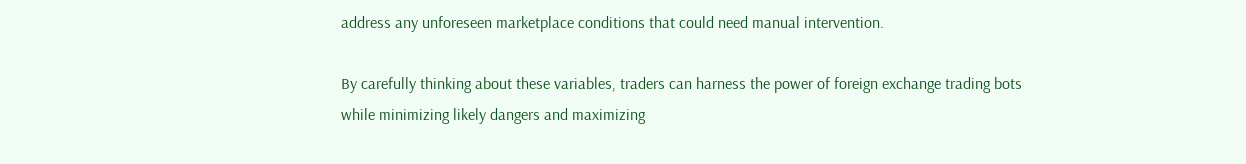address any unforeseen marketplace conditions that could need manual intervention.

By carefully thinking about these variables, traders can harness the power of foreign exchange trading bots while minimizing likely dangers and maximizing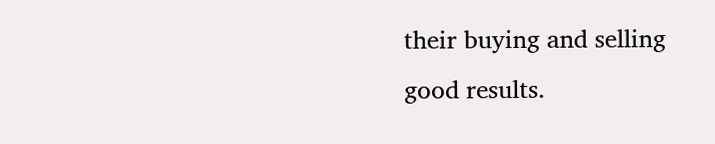their buying and selling good results.